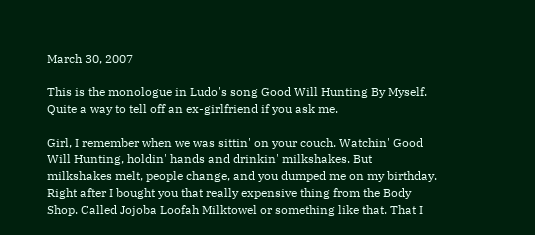March 30, 2007

This is the monologue in Ludo's song Good Will Hunting By Myself. Quite a way to tell off an ex-girlfriend if you ask me.

Girl, I remember when we was sittin' on your couch. Watchin' Good Will Hunting, holdin' hands and drinkin' milkshakes. But milkshakes melt, people change, and you dumped me on my birthday. Right after I bought you that really expensive thing from the Body Shop. Called Jojoba Loofah Milktowel or something like that. That I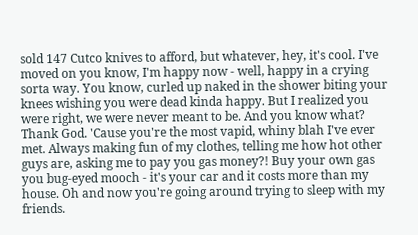sold 147 Cutco knives to afford, but whatever, hey, it's cool. I've moved on you know, I'm happy now - well, happy in a crying sorta way. You know, curled up naked in the shower biting your knees wishing you were dead kinda happy. But I realized you were right, we were never meant to be. And you know what? Thank God. 'Cause you're the most vapid, whiny blah I've ever met. Always making fun of my clothes, telling me how hot other guys are, asking me to pay you gas money?! Buy your own gas you bug-eyed mooch - it's your car and it costs more than my house. Oh and now you're going around trying to sleep with my friends.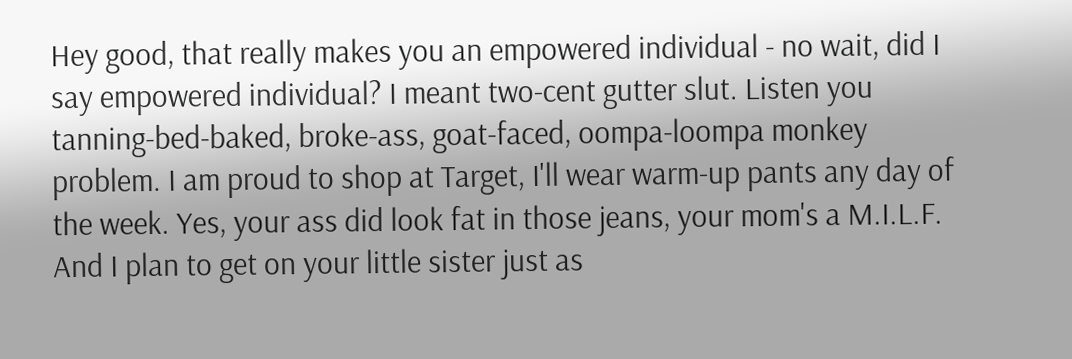Hey good, that really makes you an empowered individual - no wait, did I say empowered individual? I meant two-cent gutter slut. Listen you tanning-bed-baked, broke-ass, goat-faced, oompa-loompa monkey problem. I am proud to shop at Target, I'll wear warm-up pants any day of the week. Yes, your ass did look fat in those jeans, your mom's a M.I.L.F. And I plan to get on your little sister just as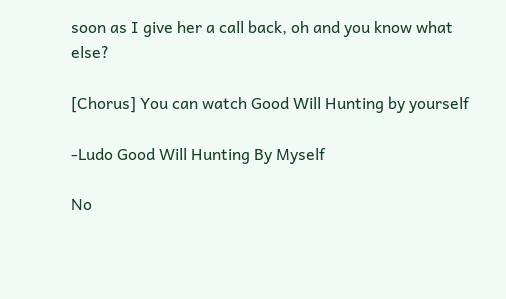soon as I give her a call back, oh and you know what else?

[Chorus] You can watch Good Will Hunting by yourself

-Ludo Good Will Hunting By Myself

No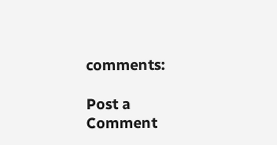comments:

Post a Comment